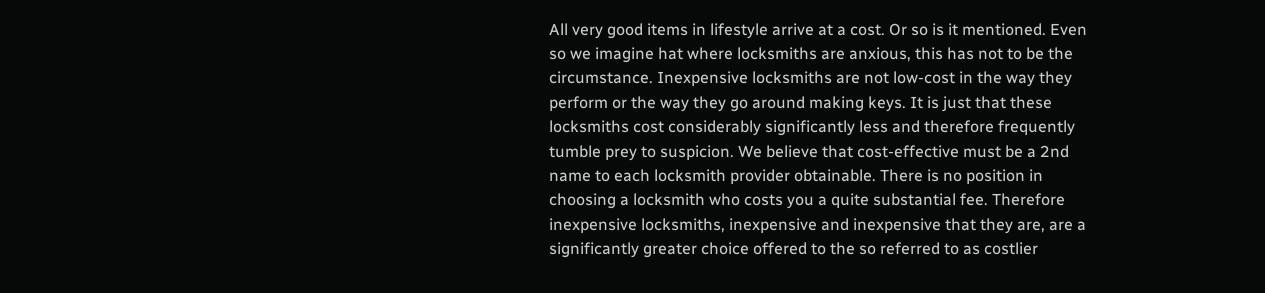All very good items in lifestyle arrive at a cost. Or so is it mentioned. Even so we imagine hat where locksmiths are anxious, this has not to be the circumstance. Inexpensive locksmiths are not low-cost in the way they perform or the way they go around making keys. It is just that these locksmiths cost considerably significantly less and therefore frequently tumble prey to suspicion. We believe that cost-effective must be a 2nd name to each locksmith provider obtainable. There is no position in choosing a locksmith who costs you a quite substantial fee. Therefore inexpensive locksmiths, inexpensive and inexpensive that they are, are a significantly greater choice offered to the so referred to as costlier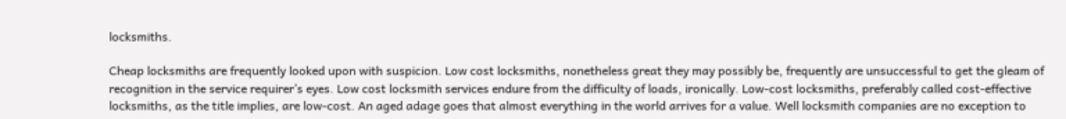locksmiths.

Cheap locksmiths are frequently looked upon with suspicion. Low cost locksmiths, nonetheless great they may possibly be, frequently are unsuccessful to get the gleam of recognition in the service requirer’s eyes. Low cost locksmith services endure from the difficulty of loads, ironically. Low-cost locksmiths, preferably called cost-effective locksmiths, as the title implies, are low-cost. An aged adage goes that almost everything in the world arrives for a value. Well locksmith companies are no exception to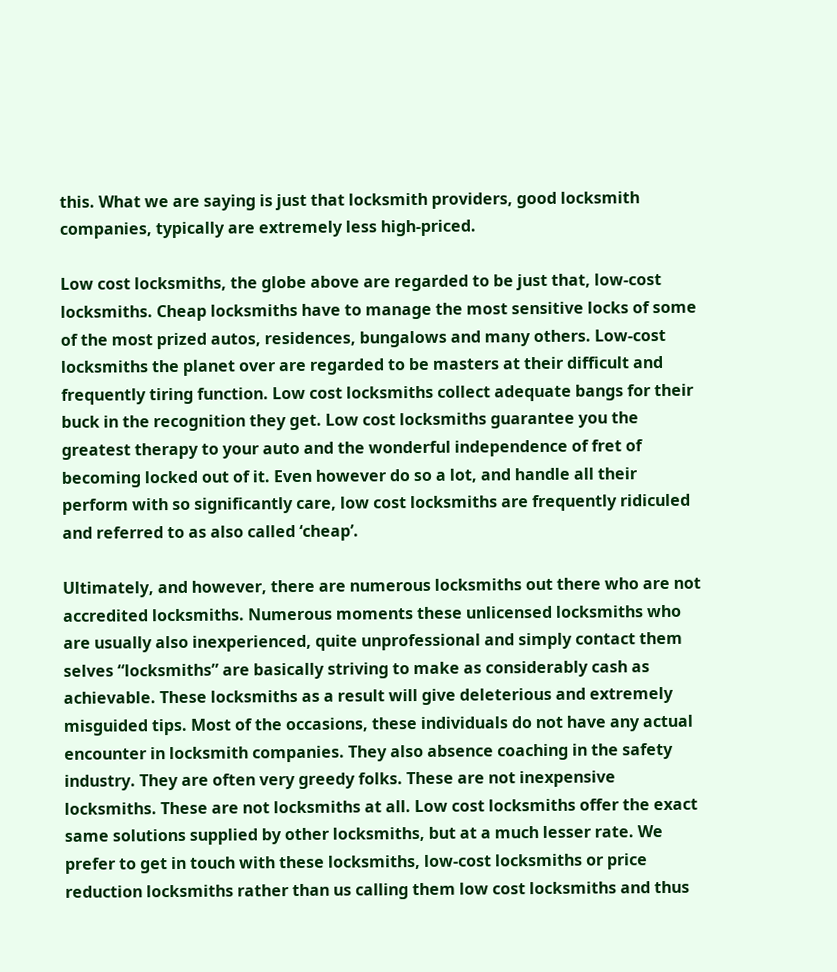this. What we are saying is just that locksmith providers, good locksmith companies, typically are extremely less high-priced.

Low cost locksmiths, the globe above are regarded to be just that, low-cost locksmiths. Cheap locksmiths have to manage the most sensitive locks of some of the most prized autos, residences, bungalows and many others. Low-cost locksmiths the planet over are regarded to be masters at their difficult and frequently tiring function. Low cost locksmiths collect adequate bangs for their buck in the recognition they get. Low cost locksmiths guarantee you the greatest therapy to your auto and the wonderful independence of fret of becoming locked out of it. Even however do so a lot, and handle all their perform with so significantly care, low cost locksmiths are frequently ridiculed and referred to as also called ‘cheap’.

Ultimately, and however, there are numerous locksmiths out there who are not accredited locksmiths. Numerous moments these unlicensed locksmiths who are usually also inexperienced, quite unprofessional and simply contact them selves “locksmiths” are basically striving to make as considerably cash as achievable. These locksmiths as a result will give deleterious and extremely misguided tips. Most of the occasions, these individuals do not have any actual encounter in locksmith companies. They also absence coaching in the safety industry. They are often very greedy folks. These are not inexpensive locksmiths. These are not locksmiths at all. Low cost locksmiths offer the exact same solutions supplied by other locksmiths, but at a much lesser rate. We prefer to get in touch with these locksmiths, low-cost locksmiths or price reduction locksmiths rather than us calling them low cost locksmiths and thus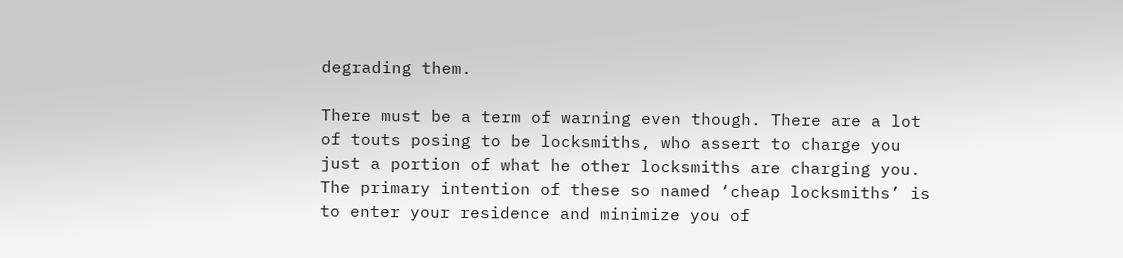degrading them.

There must be a term of warning even though. There are a lot of touts posing to be locksmiths, who assert to charge you just a portion of what he other locksmiths are charging you. The primary intention of these so named ‘cheap locksmiths’ is to enter your residence and minimize you of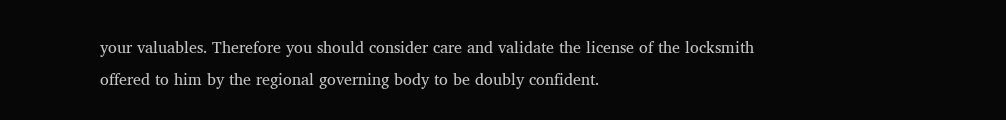your valuables. Therefore you should consider care and validate the license of the locksmith offered to him by the regional governing body to be doubly confident.